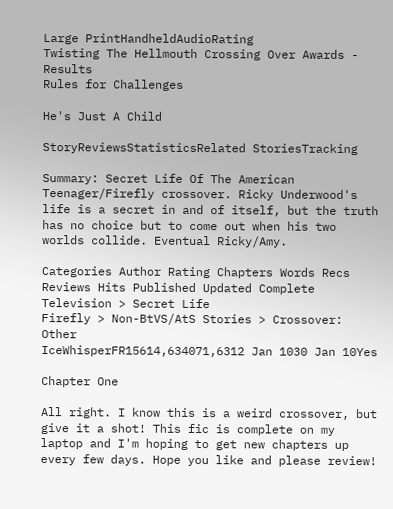Large PrintHandheldAudioRating
Twisting The Hellmouth Crossing Over Awards - Results
Rules for Challenges

He's Just A Child

StoryReviewsStatisticsRelated StoriesTracking

Summary: Secret Life Of The American Teenager/Firefly crossover. Ricky Underwood's life is a secret in and of itself, but the truth has no choice but to come out when his two worlds collide. Eventual Ricky/Amy.

Categories Author Rating Chapters Words Recs Reviews Hits Published Updated Complete
Television > Secret Life
Firefly > Non-BtVS/AtS Stories > Crossover: Other
IceWhisperFR15614,634071,6312 Jan 1030 Jan 10Yes

Chapter One

All right. I know this is a weird crossover, but give it a shot! This fic is complete on my laptop and I'm hoping to get new chapters up every few days. Hope you like and please review!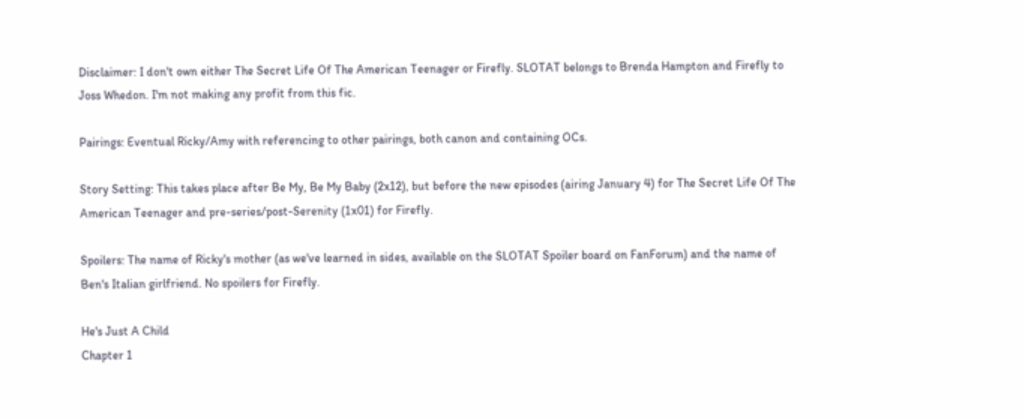Disclaimer: I don't own either The Secret Life Of The American Teenager or Firefly. SLOTAT belongs to Brenda Hampton and Firefly to Joss Whedon. I'm not making any profit from this fic.

Pairings: Eventual Ricky/Amy with referencing to other pairings, both canon and containing OCs.

Story Setting: This takes place after Be My, Be My Baby (2x12), but before the new episodes (airing January 4) for The Secret Life Of The American Teenager and pre-series/post-Serenity (1x01) for Firefly.

Spoilers: The name of Ricky's mother (as we've learned in sides, available on the SLOTAT Spoiler board on FanForum) and the name of Ben's Italian girlfriend. No spoilers for Firefly.

He's Just A Child
Chapter 1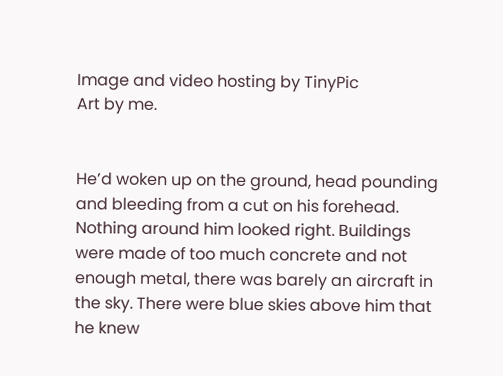Image and video hosting by TinyPic
Art by me.


He’d woken up on the ground, head pounding and bleeding from a cut on his forehead. Nothing around him looked right. Buildings were made of too much concrete and not enough metal, there was barely an aircraft in the sky. There were blue skies above him that he knew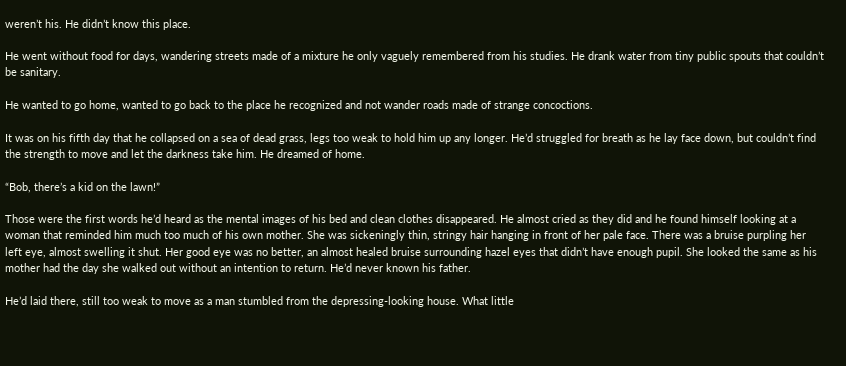weren’t his. He didn’t know this place.

He went without food for days, wandering streets made of a mixture he only vaguely remembered from his studies. He drank water from tiny public spouts that couldn’t be sanitary.

He wanted to go home, wanted to go back to the place he recognized and not wander roads made of strange concoctions.

It was on his fifth day that he collapsed on a sea of dead grass, legs too weak to hold him up any longer. He’d struggled for breath as he lay face down, but couldn’t find the strength to move and let the darkness take him. He dreamed of home.

“Bob, there’s a kid on the lawn!”

Those were the first words he’d heard as the mental images of his bed and clean clothes disappeared. He almost cried as they did and he found himself looking at a woman that reminded him much too much of his own mother. She was sickeningly thin, stringy hair hanging in front of her pale face. There was a bruise purpling her left eye, almost swelling it shut. Her good eye was no better, an almost healed bruise surrounding hazel eyes that didn’t have enough pupil. She looked the same as his mother had the day she walked out without an intention to return. He’d never known his father.

He’d laid there, still too weak to move as a man stumbled from the depressing-looking house. What little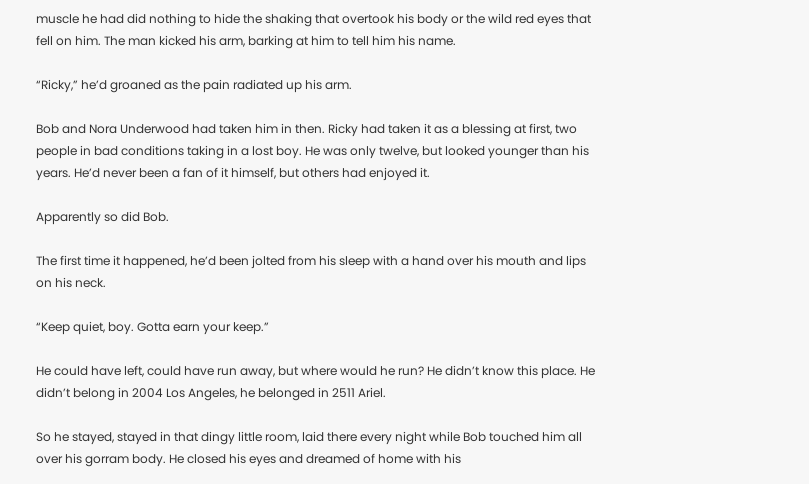muscle he had did nothing to hide the shaking that overtook his body or the wild red eyes that fell on him. The man kicked his arm, barking at him to tell him his name.

“Ricky,” he’d groaned as the pain radiated up his arm.

Bob and Nora Underwood had taken him in then. Ricky had taken it as a blessing at first, two people in bad conditions taking in a lost boy. He was only twelve, but looked younger than his years. He’d never been a fan of it himself, but others had enjoyed it.

Apparently so did Bob.

The first time it happened, he’d been jolted from his sleep with a hand over his mouth and lips on his neck.

“Keep quiet, boy. Gotta earn your keep.”

He could have left, could have run away, but where would he run? He didn’t know this place. He didn’t belong in 2004 Los Angeles, he belonged in 2511 Ariel.

So he stayed, stayed in that dingy little room, laid there every night while Bob touched him all over his gorram body. He closed his eyes and dreamed of home with his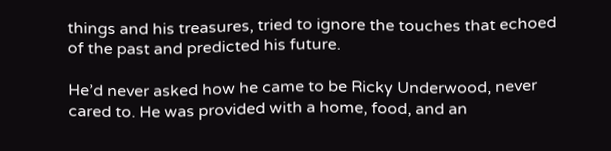things and his treasures, tried to ignore the touches that echoed of the past and predicted his future.

He’d never asked how he came to be Ricky Underwood, never cared to. He was provided with a home, food, and an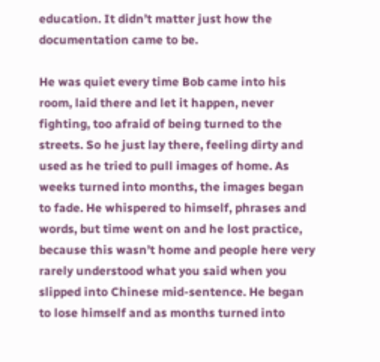education. It didn’t matter just how the documentation came to be.

He was quiet every time Bob came into his room, laid there and let it happen, never fighting, too afraid of being turned to the streets. So he just lay there, feeling dirty and used as he tried to pull images of home. As weeks turned into months, the images began to fade. He whispered to himself, phrases and words, but time went on and he lost practice, because this wasn’t home and people here very rarely understood what you said when you slipped into Chinese mid-sentence. He began to lose himself and as months turned into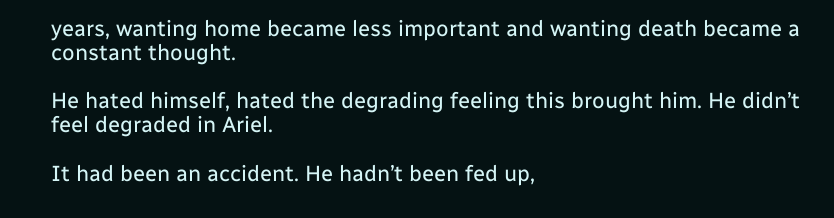years, wanting home became less important and wanting death became a constant thought.

He hated himself, hated the degrading feeling this brought him. He didn’t feel degraded in Ariel.

It had been an accident. He hadn’t been fed up,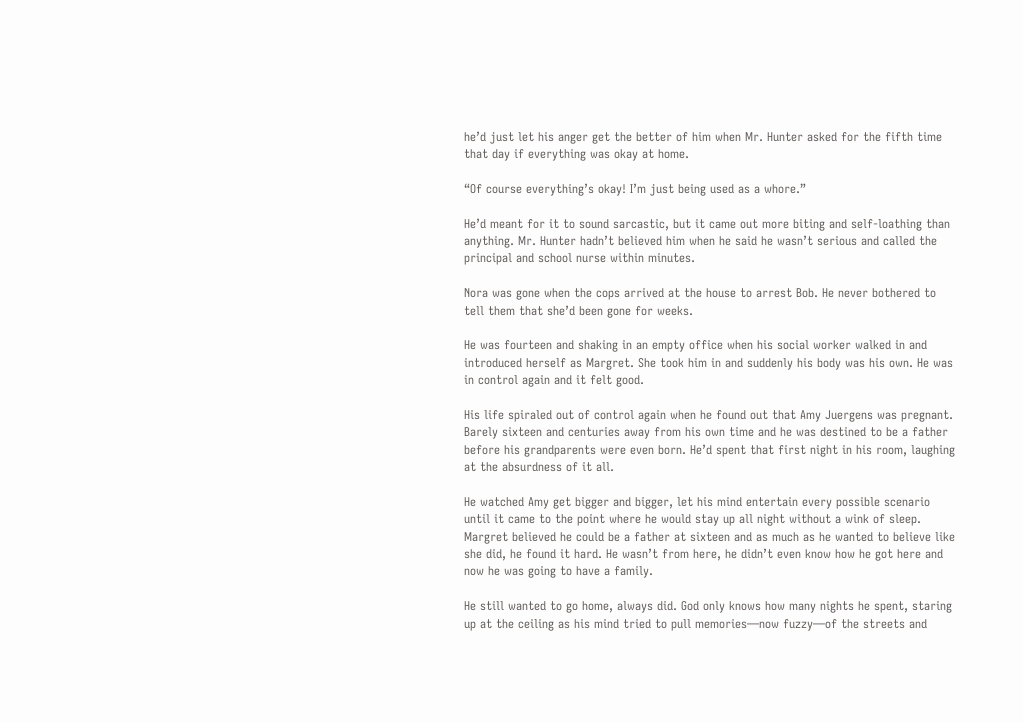he’d just let his anger get the better of him when Mr. Hunter asked for the fifth time that day if everything was okay at home.

“Of course everything’s okay! I’m just being used as a whore.”

He’d meant for it to sound sarcastic, but it came out more biting and self-loathing than anything. Mr. Hunter hadn’t believed him when he said he wasn’t serious and called the principal and school nurse within minutes.

Nora was gone when the cops arrived at the house to arrest Bob. He never bothered to tell them that she’d been gone for weeks.

He was fourteen and shaking in an empty office when his social worker walked in and introduced herself as Margret. She took him in and suddenly his body was his own. He was in control again and it felt good.

His life spiraled out of control again when he found out that Amy Juergens was pregnant. Barely sixteen and centuries away from his own time and he was destined to be a father before his grandparents were even born. He’d spent that first night in his room, laughing at the absurdness of it all.

He watched Amy get bigger and bigger, let his mind entertain every possible scenario until it came to the point where he would stay up all night without a wink of sleep. Margret believed he could be a father at sixteen and as much as he wanted to believe like she did, he found it hard. He wasn’t from here, he didn’t even know how he got here and now he was going to have a family.

He still wanted to go home, always did. God only knows how many nights he spent, staring up at the ceiling as his mind tried to pull memories—now fuzzy—of the streets and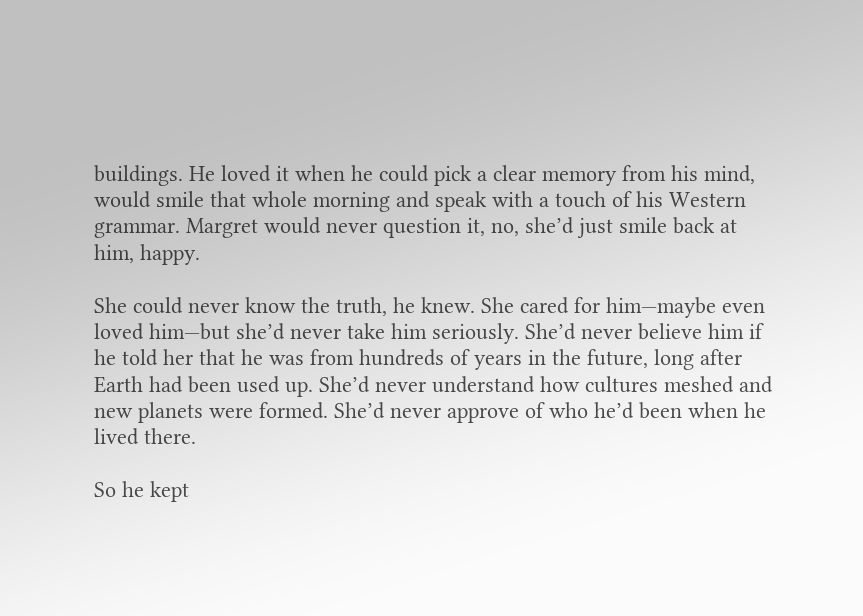buildings. He loved it when he could pick a clear memory from his mind, would smile that whole morning and speak with a touch of his Western grammar. Margret would never question it, no, she’d just smile back at him, happy.

She could never know the truth, he knew. She cared for him—maybe even loved him—but she’d never take him seriously. She’d never believe him if he told her that he was from hundreds of years in the future, long after Earth had been used up. She’d never understand how cultures meshed and new planets were formed. She’d never approve of who he’d been when he lived there.

So he kept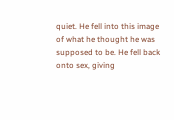quiet. He fell into this image of what he thought he was supposed to be. He fell back onto sex, giving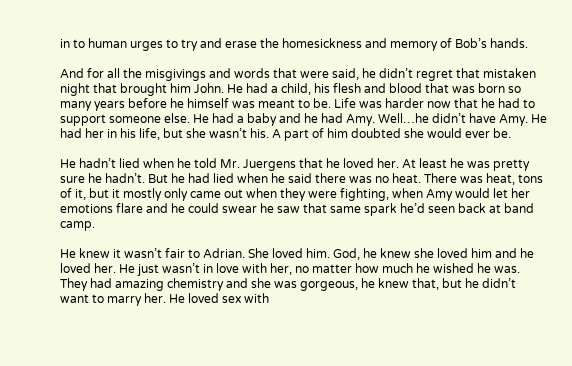in to human urges to try and erase the homesickness and memory of Bob’s hands.

And for all the misgivings and words that were said, he didn’t regret that mistaken night that brought him John. He had a child, his flesh and blood that was born so many years before he himself was meant to be. Life was harder now that he had to support someone else. He had a baby and he had Amy. Well…he didn’t have Amy. He had her in his life, but she wasn’t his. A part of him doubted she would ever be.

He hadn’t lied when he told Mr. Juergens that he loved her. At least he was pretty sure he hadn’t. But he had lied when he said there was no heat. There was heat, tons of it, but it mostly only came out when they were fighting, when Amy would let her emotions flare and he could swear he saw that same spark he’d seen back at band camp.

He knew it wasn’t fair to Adrian. She loved him. God, he knew she loved him and he loved her. He just wasn’t in love with her, no matter how much he wished he was. They had amazing chemistry and she was gorgeous, he knew that, but he didn’t want to marry her. He loved sex with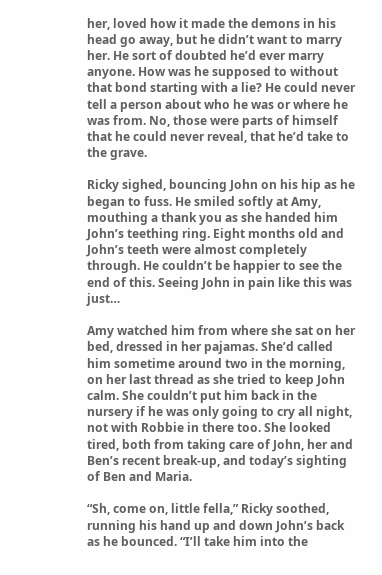her, loved how it made the demons in his head go away, but he didn’t want to marry her. He sort of doubted he’d ever marry anyone. How was he supposed to without that bond starting with a lie? He could never tell a person about who he was or where he was from. No, those were parts of himself that he could never reveal, that he’d take to the grave.

Ricky sighed, bouncing John on his hip as he began to fuss. He smiled softly at Amy, mouthing a thank you as she handed him John’s teething ring. Eight months old and John’s teeth were almost completely through. He couldn’t be happier to see the end of this. Seeing John in pain like this was just…

Amy watched him from where she sat on her bed, dressed in her pajamas. She’d called him sometime around two in the morning, on her last thread as she tried to keep John calm. She couldn’t put him back in the nursery if he was only going to cry all night, not with Robbie in there too. She looked tired, both from taking care of John, her and Ben’s recent break-up, and today’s sighting of Ben and Maria.

“Sh, come on, little fella,” Ricky soothed, running his hand up and down John’s back as he bounced. “I’ll take him into the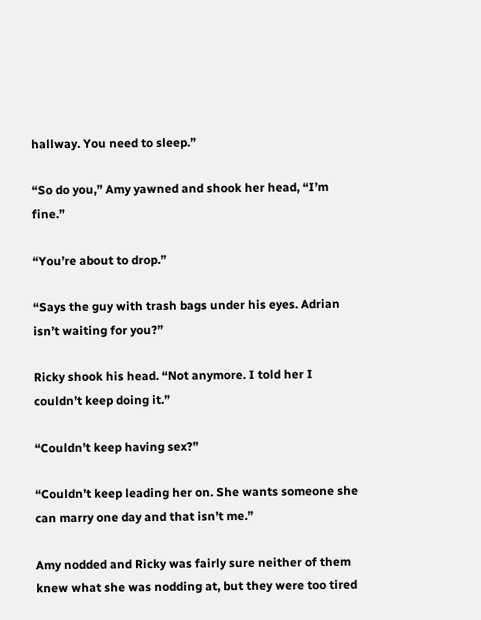hallway. You need to sleep.”

“So do you,” Amy yawned and shook her head, “I’m fine.”

“You’re about to drop.”

“Says the guy with trash bags under his eyes. Adrian isn’t waiting for you?”

Ricky shook his head. “Not anymore. I told her I couldn’t keep doing it.”

“Couldn’t keep having sex?”

“Couldn’t keep leading her on. She wants someone she can marry one day and that isn’t me.”

Amy nodded and Ricky was fairly sure neither of them knew what she was nodding at, but they were too tired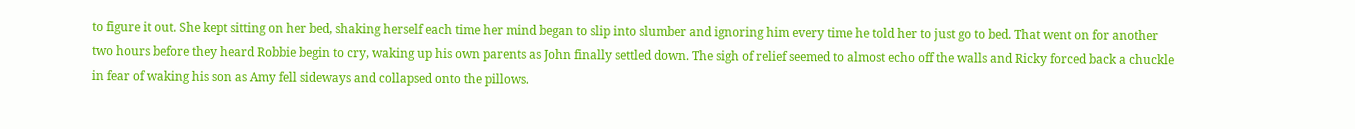to figure it out. She kept sitting on her bed, shaking herself each time her mind began to slip into slumber and ignoring him every time he told her to just go to bed. That went on for another two hours before they heard Robbie begin to cry, waking up his own parents as John finally settled down. The sigh of relief seemed to almost echo off the walls and Ricky forced back a chuckle in fear of waking his son as Amy fell sideways and collapsed onto the pillows.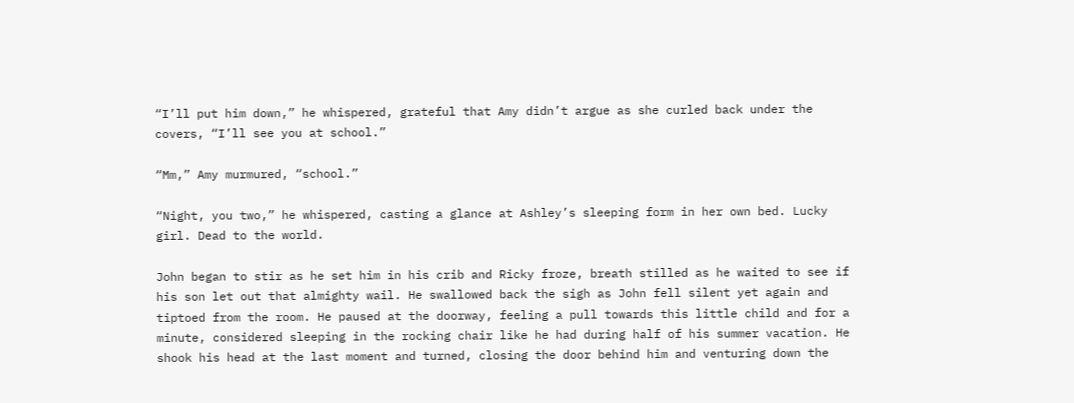“I’ll put him down,” he whispered, grateful that Amy didn’t argue as she curled back under the covers, “I’ll see you at school.”

“Mm,” Amy murmured, “school.”

“Night, you two,” he whispered, casting a glance at Ashley’s sleeping form in her own bed. Lucky girl. Dead to the world.

John began to stir as he set him in his crib and Ricky froze, breath stilled as he waited to see if his son let out that almighty wail. He swallowed back the sigh as John fell silent yet again and tiptoed from the room. He paused at the doorway, feeling a pull towards this little child and for a minute, considered sleeping in the rocking chair like he had during half of his summer vacation. He shook his head at the last moment and turned, closing the door behind him and venturing down the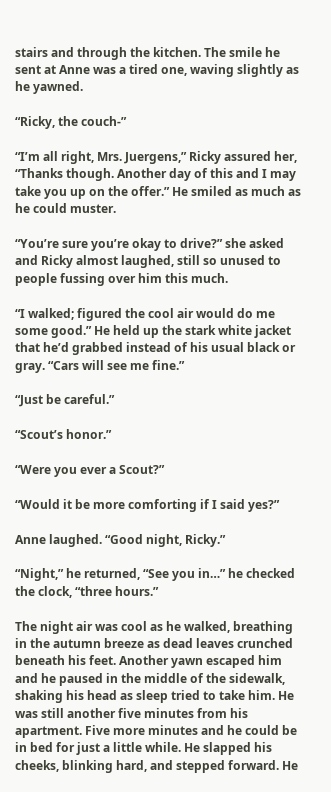stairs and through the kitchen. The smile he sent at Anne was a tired one, waving slightly as he yawned.

“Ricky, the couch-”

“I’m all right, Mrs. Juergens,” Ricky assured her, “Thanks though. Another day of this and I may take you up on the offer.” He smiled as much as he could muster.

“You’re sure you’re okay to drive?” she asked and Ricky almost laughed, still so unused to people fussing over him this much.

“I walked; figured the cool air would do me some good.” He held up the stark white jacket that he’d grabbed instead of his usual black or gray. “Cars will see me fine.”

“Just be careful.”

“Scout’s honor.”

“Were you ever a Scout?”

“Would it be more comforting if I said yes?”

Anne laughed. “Good night, Ricky.”

“Night,” he returned, “See you in…” he checked the clock, “three hours.”

The night air was cool as he walked, breathing in the autumn breeze as dead leaves crunched beneath his feet. Another yawn escaped him and he paused in the middle of the sidewalk, shaking his head as sleep tried to take him. He was still another five minutes from his apartment. Five more minutes and he could be in bed for just a little while. He slapped his cheeks, blinking hard, and stepped forward. He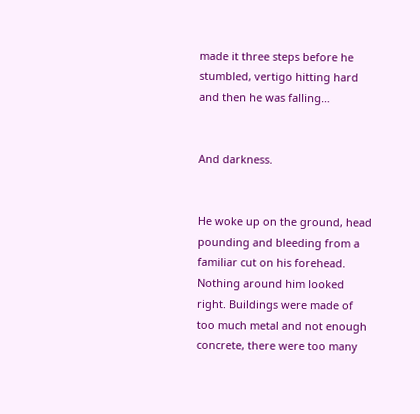made it three steps before he stumbled, vertigo hitting hard and then he was falling…


And darkness.


He woke up on the ground, head pounding and bleeding from a familiar cut on his forehead. Nothing around him looked right. Buildings were made of too much metal and not enough concrete, there were too many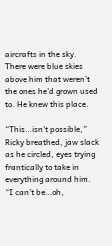aircrafts in the sky. There were blue skies above him that weren’t the ones he’d grown used to. He knew this place.

“This…isn’t possible,” Ricky breathed, jaw slack as he circled, eyes trying frantically to take in everything around him. “I can’t be…oh,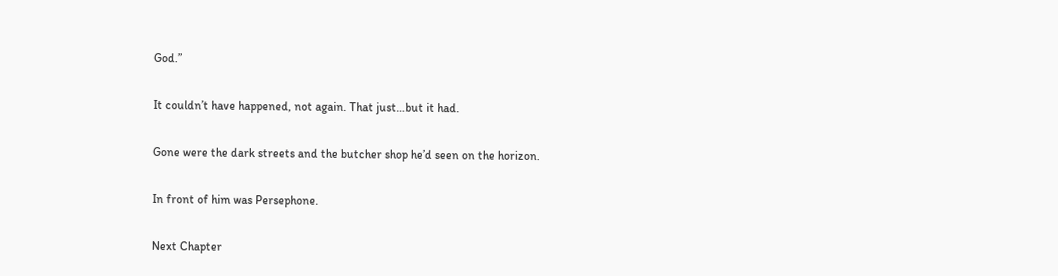God.”

It couldn’t have happened, not again. That just…but it had.

Gone were the dark streets and the butcher shop he’d seen on the horizon.

In front of him was Persephone.

Next Chapter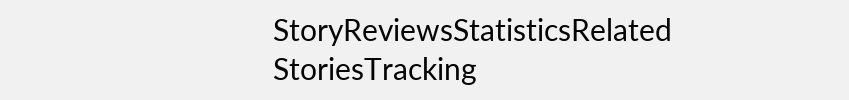StoryReviewsStatisticsRelated StoriesTracking